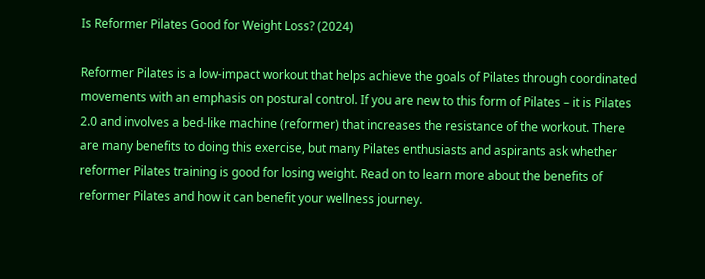Is Reformer Pilates Good for Weight Loss? (2024)

Reformer Pilates is a low-impact workout that helps achieve the goals of Pilates through coordinated movements with an emphasis on postural control. If you are new to this form of Pilates – it is Pilates 2.0 and involves a bed-like machine (reformer) that increases the resistance of the workout. There are many benefits to doing this exercise, but many Pilates enthusiasts and aspirants ask whether reformer Pilates training is good for losing weight. Read on to learn more about the benefits of reformer Pilates and how it can benefit your wellness journey.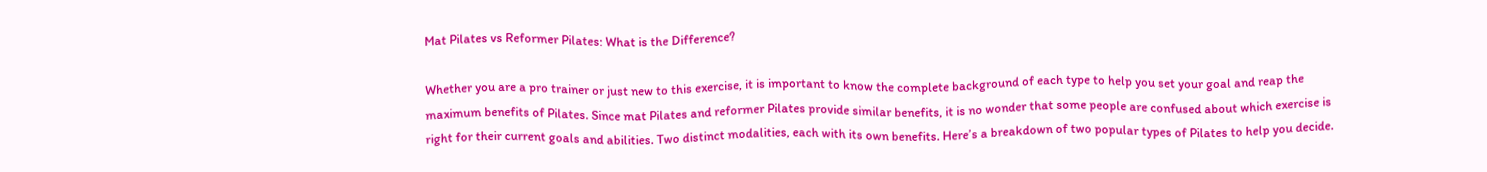Mat Pilates vs Reformer Pilates: What is the Difference?

Whether you are a pro trainer or just new to this exercise, it is important to know the complete background of each type to help you set your goal and reap the maximum benefits of Pilates. Since mat Pilates and reformer Pilates provide similar benefits, it is no wonder that some people are confused about which exercise is right for their current goals and abilities. Two distinct modalities, each with its own benefits. Here’s a breakdown of two popular types of Pilates to help you decide.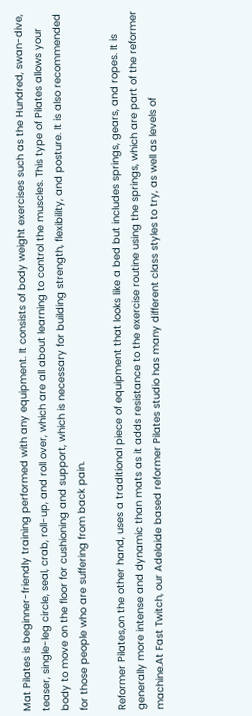Mat Pilates is beginner-friendly training performed with any equipment. It consists of body weight exercises such as the Hundred, swan-dive, teaser, single-leg circle, seal, crab, roll-up, and roll over, which are all about learning to control the muscles. This type of Pilates allows your body to move on the floor for cushioning and support, which is necessary for building strength, flexibility, and posture. It is also recommended for those people who are suffering from back pain.

Reformer Pilates,on the other hand, uses a traditional piece of equipment that looks like a bed but includes springs, gears, and ropes. It is generally more intense and dynamic than mats as it adds resistance to the exercise routine using the springs, which are part of the reformer machine.At Fast Twitch, our Adelaide based reformer Pilates studio has many different class styles to try, as well as levels of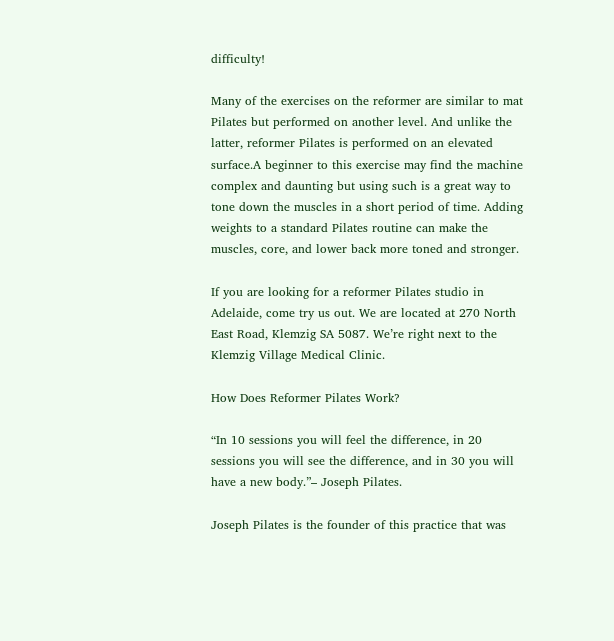difficulty!

Many of the exercises on the reformer are similar to mat Pilates but performed on another level. And unlike the latter, reformer Pilates is performed on an elevated surface.A beginner to this exercise may find the machine complex and daunting but using such is a great way to tone down the muscles in a short period of time. Adding weights to a standard Pilates routine can make the muscles, core, and lower back more toned and stronger.

If you are looking for a reformer Pilates studio in Adelaide, come try us out. We are located at 270 North East Road, Klemzig SA 5087. We’re right next to the Klemzig Village Medical Clinic.

How Does Reformer Pilates Work?

“In 10 sessions you will feel the difference, in 20 sessions you will see the difference, and in 30 you will have a new body.”– Joseph Pilates.

Joseph Pilates is the founder of this practice that was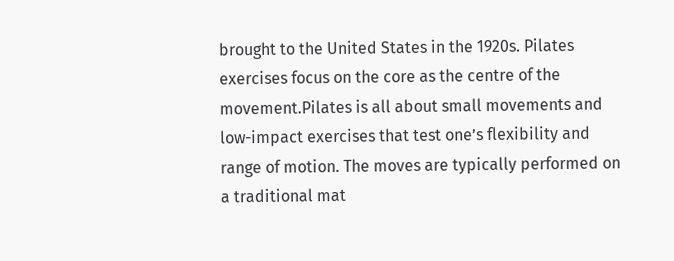brought to the United States in the 1920s. Pilates exercises focus on the core as the centre of the movement.Pilates is all about small movements and low-impact exercises that test one’s flexibility and range of motion. The moves are typically performed on a traditional mat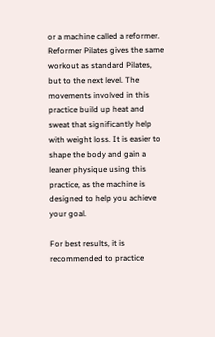or a machine called a reformer. Reformer Pilates gives the same workout as standard Pilates, but to the next level. The movements involved in this practice build up heat and sweat that significantly help with weight loss. It is easier to shape the body and gain a leaner physique using this practice, as the machine is designed to help you achieve your goal.

For best results, it is recommended to practice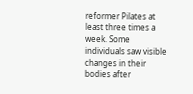reformer Pilates at least three times a week. Some individuals saw visible changes in their bodies after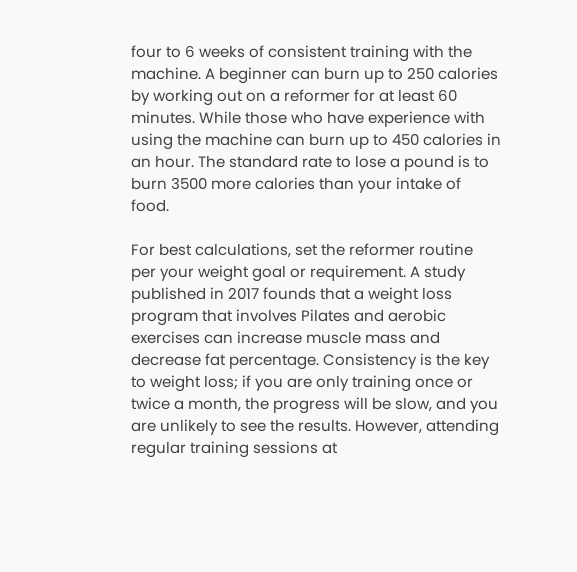four to 6 weeks of consistent training with the machine. A beginner can burn up to 250 calories by working out on a reformer for at least 60 minutes. While those who have experience with using the machine can burn up to 450 calories in an hour. The standard rate to lose a pound is to burn 3500 more calories than your intake of food.

For best calculations, set the reformer routine per your weight goal or requirement. A study published in 2017 founds that a weight loss program that involves Pilates and aerobic exercises can increase muscle mass and decrease fat percentage. Consistency is the key to weight loss; if you are only training once or twice a month, the progress will be slow, and you are unlikely to see the results. However, attending regular training sessions at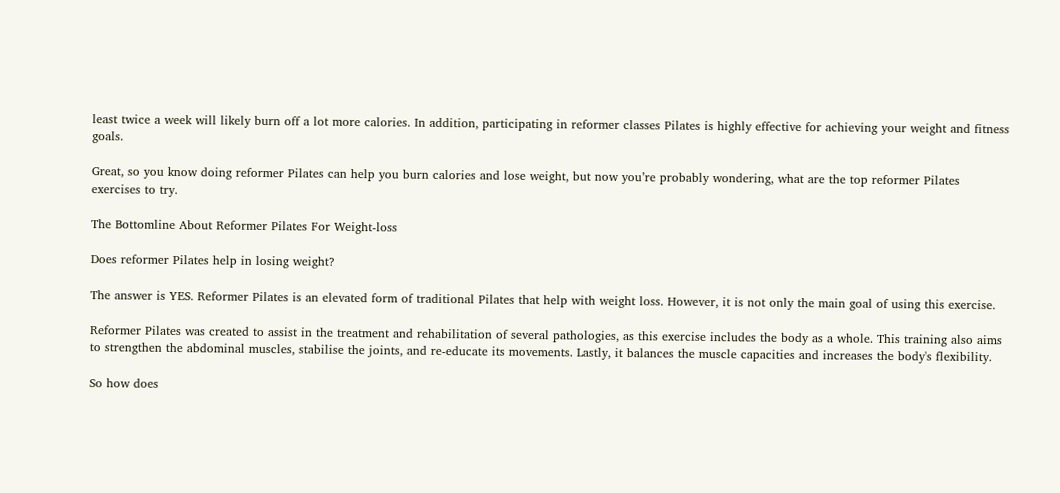least twice a week will likely burn off a lot more calories. In addition, participating in reformer classes Pilates is highly effective for achieving your weight and fitness goals.

Great, so you know doing reformer Pilates can help you burn calories and lose weight, but now you’re probably wondering, what are the top reformer Pilates exercises to try.

The Bottomline About Reformer Pilates For Weight-loss

Does reformer Pilates help in losing weight?

The answer is YES. Reformer Pilates is an elevated form of traditional Pilates that help with weight loss. However, it is not only the main goal of using this exercise.

Reformer Pilates was created to assist in the treatment and rehabilitation of several pathologies, as this exercise includes the body as a whole. This training also aims to strengthen the abdominal muscles, stabilise the joints, and re-educate its movements. Lastly, it balances the muscle capacities and increases the body's flexibility.

So how does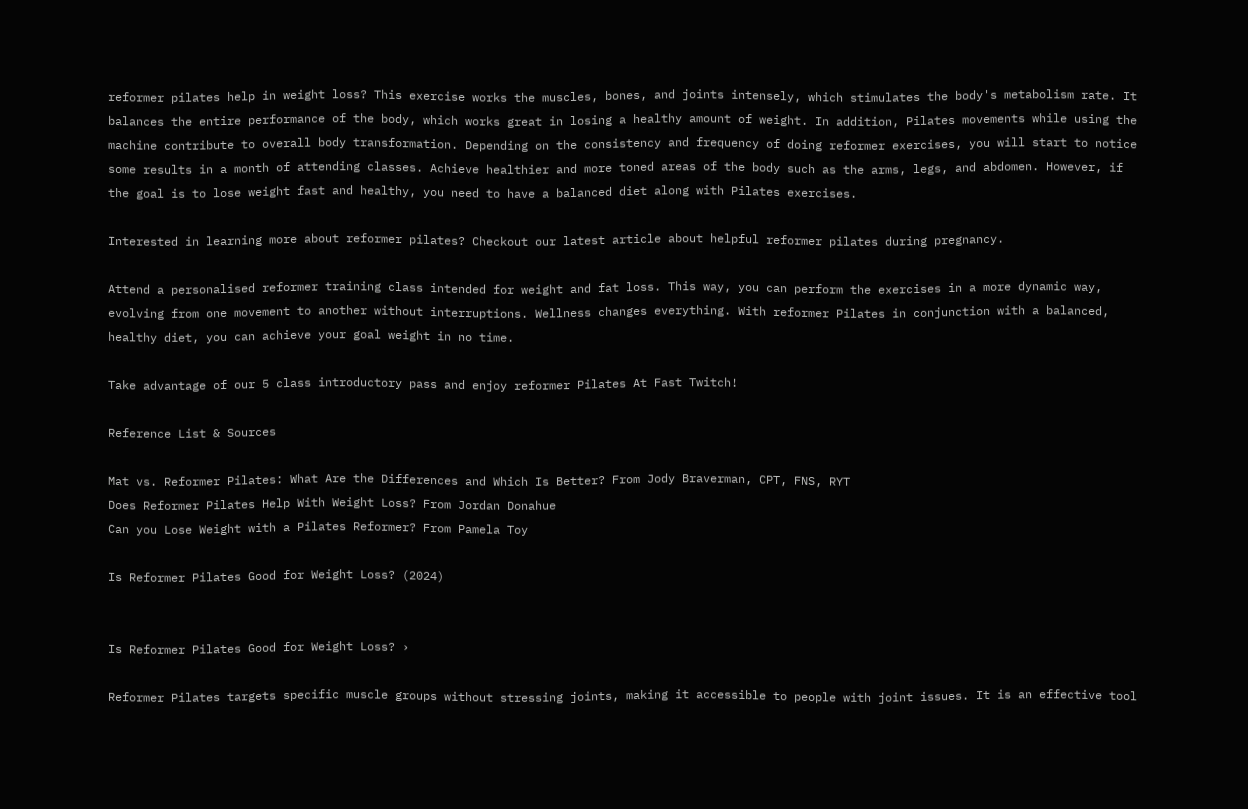reformer pilates help in weight loss? This exercise works the muscles, bones, and joints intensely, which stimulates the body's metabolism rate. It balances the entire performance of the body, which works great in losing a healthy amount of weight. In addition, Pilates movements while using the machine contribute to overall body transformation. Depending on the consistency and frequency of doing reformer exercises, you will start to notice some results in a month of attending classes. Achieve healthier and more toned areas of the body such as the arms, legs, and abdomen. However, if the goal is to lose weight fast and healthy, you need to have a balanced diet along with Pilates exercises.

Interested in learning more about reformer pilates? Checkout our latest article about helpful reformer pilates during pregnancy.

Attend a personalised reformer training class intended for weight and fat loss. This way, you can perform the exercises in a more dynamic way, evolving from one movement to another without interruptions. Wellness changes everything. With reformer Pilates in conjunction with a balanced, healthy diet, you can achieve your goal weight in no time.

Take advantage of our 5 class introductory pass and enjoy reformer Pilates At Fast Twitch!

Reference List & Sources

Mat vs. Reformer Pilates: What Are the Differences and Which Is Better? From Jody Braverman, CPT, FNS, RYT
Does Reformer Pilates Help With Weight Loss? From Jordan Donahue
Can you Lose Weight with a Pilates Reformer? From Pamela Toy

Is Reformer Pilates Good for Weight Loss? (2024)


Is Reformer Pilates Good for Weight Loss? ›

Reformer Pilates targets specific muscle groups without stressing joints, making it accessible to people with joint issues. It is an effective tool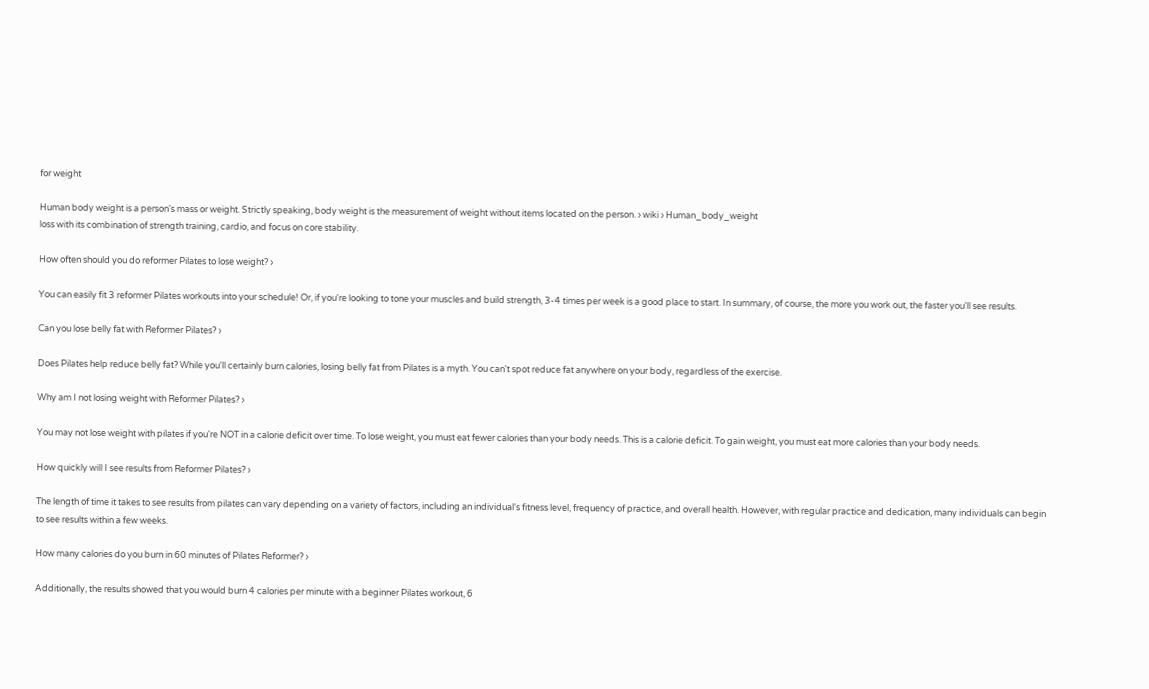for weight

Human body weight is a person's mass or weight. Strictly speaking, body weight is the measurement of weight without items located on the person. › wiki › Human_body_weight
loss with its combination of strength training, cardio, and focus on core stability.

How often should you do reformer Pilates to lose weight? ›

You can easily fit 3 reformer Pilates workouts into your schedule! Or, if you're looking to tone your muscles and build strength, 3-4 times per week is a good place to start. In summary, of course, the more you work out, the faster you'll see results.

Can you lose belly fat with Reformer Pilates? ›

Does Pilates help reduce belly fat? While you'll certainly burn calories, losing belly fat from Pilates is a myth. You can't spot reduce fat anywhere on your body, regardless of the exercise.

Why am I not losing weight with Reformer Pilates? ›

You may not lose weight with pilates if you're NOT in a calorie deficit over time. To lose weight, you must eat fewer calories than your body needs. This is a calorie deficit. To gain weight, you must eat more calories than your body needs.

How quickly will I see results from Reformer Pilates? ›

The length of time it takes to see results from pilates can vary depending on a variety of factors, including an individual's fitness level, frequency of practice, and overall health. However, with regular practice and dedication, many individuals can begin to see results within a few weeks.

How many calories do you burn in 60 minutes of Pilates Reformer? ›

Additionally, the results showed that you would burn 4 calories per minute with a beginner Pilates workout, 6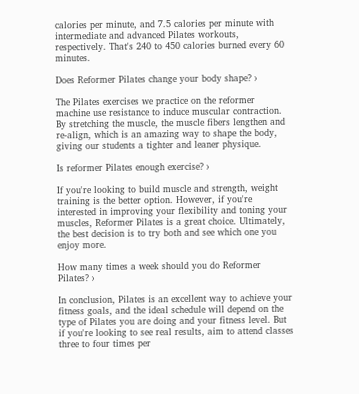calories per minute, and 7.5 calories per minute with intermediate and advanced Pilates workouts, respectively. That's 240 to 450 calories burned every 60 minutes.

Does Reformer Pilates change your body shape? ›

The Pilates exercises we practice on the reformer machine use resistance to induce muscular contraction. By stretching the muscle, the muscle fibers lengthen and re-align, which is an amazing way to shape the body, giving our students a tighter and leaner physique.

Is reformer Pilates enough exercise? ›

If you're looking to build muscle and strength, weight training is the better option. However, if you're interested in improving your flexibility and toning your muscles, Reformer Pilates is a great choice. Ultimately, the best decision is to try both and see which one you enjoy more.

How many times a week should you do Reformer Pilates? ›

In conclusion, Pilates is an excellent way to achieve your fitness goals, and the ideal schedule will depend on the type of Pilates you are doing and your fitness level. But if you're looking to see real results, aim to attend classes three to four times per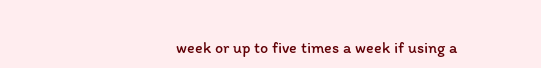week or up to five times a week if using a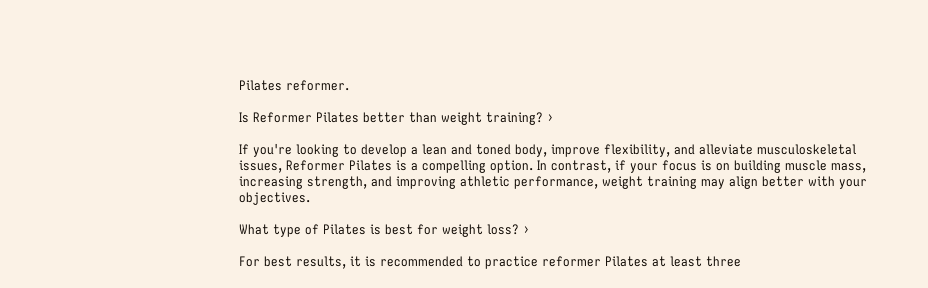Pilates reformer.

Is Reformer Pilates better than weight training? ›

If you're looking to develop a lean and toned body, improve flexibility, and alleviate musculoskeletal issues, Reformer Pilates is a compelling option. In contrast, if your focus is on building muscle mass, increasing strength, and improving athletic performance, weight training may align better with your objectives.

What type of Pilates is best for weight loss? ›

For best results, it is recommended to practice reformer Pilates at least three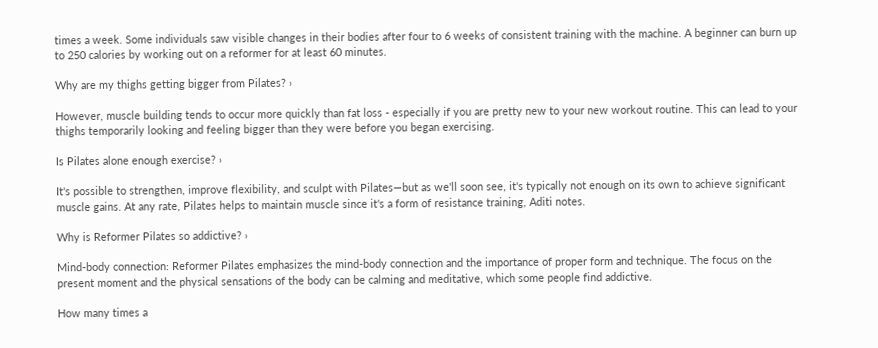times a week. Some individuals saw visible changes in their bodies after four to 6 weeks of consistent training with the machine. A beginner can burn up to 250 calories by working out on a reformer for at least 60 minutes.

Why are my thighs getting bigger from Pilates? ›

However, muscle building tends to occur more quickly than fat loss - especially if you are pretty new to your new workout routine. This can lead to your thighs temporarily looking and feeling bigger than they were before you began exercising.

Is Pilates alone enough exercise? ›

It's possible to strengthen, improve flexibility, and sculpt with Pilates—but as we'll soon see, it's typically not enough on its own to achieve significant muscle gains. At any rate, Pilates helps to maintain muscle since it's a form of resistance training, Aditi notes.

Why is Reformer Pilates so addictive? ›

Mind-body connection: Reformer Pilates emphasizes the mind-body connection and the importance of proper form and technique. The focus on the present moment and the physical sensations of the body can be calming and meditative, which some people find addictive.

How many times a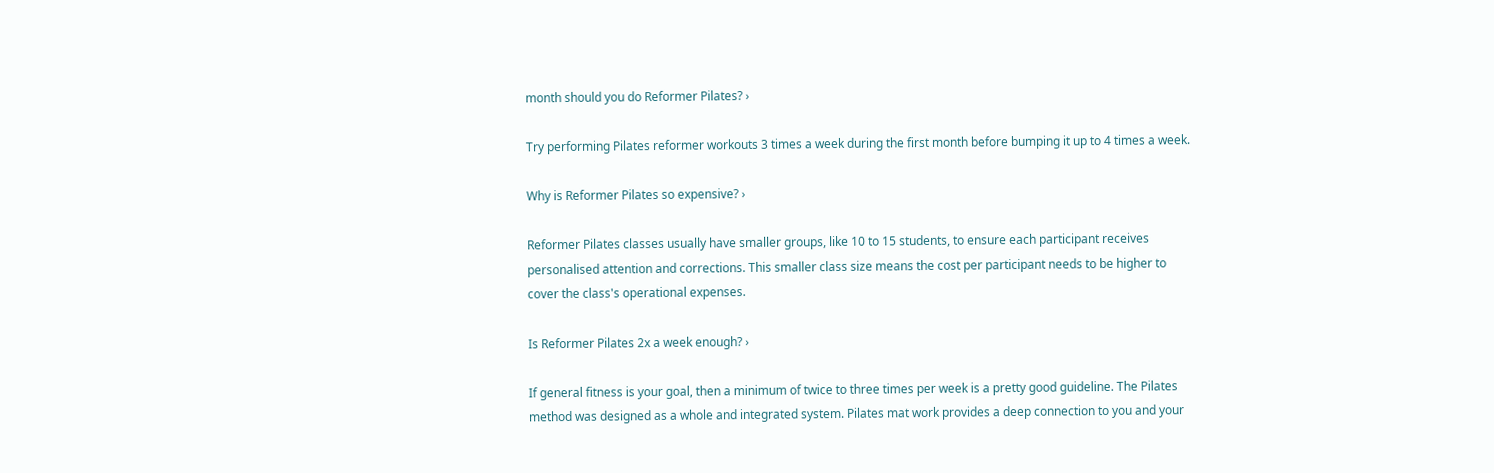month should you do Reformer Pilates? ›

Try performing Pilates reformer workouts 3 times a week during the first month before bumping it up to 4 times a week.

Why is Reformer Pilates so expensive? ›

Reformer Pilates classes usually have smaller groups, like 10 to 15 students, to ensure each participant receives personalised attention and corrections. This smaller class size means the cost per participant needs to be higher to cover the class's operational expenses.

Is Reformer Pilates 2x a week enough? ›

If general fitness is your goal, then a minimum of twice to three times per week is a pretty good guideline. The Pilates method was designed as a whole and integrated system. Pilates mat work provides a deep connection to you and your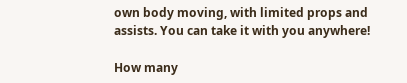own body moving, with limited props and assists. You can take it with you anywhere!

How many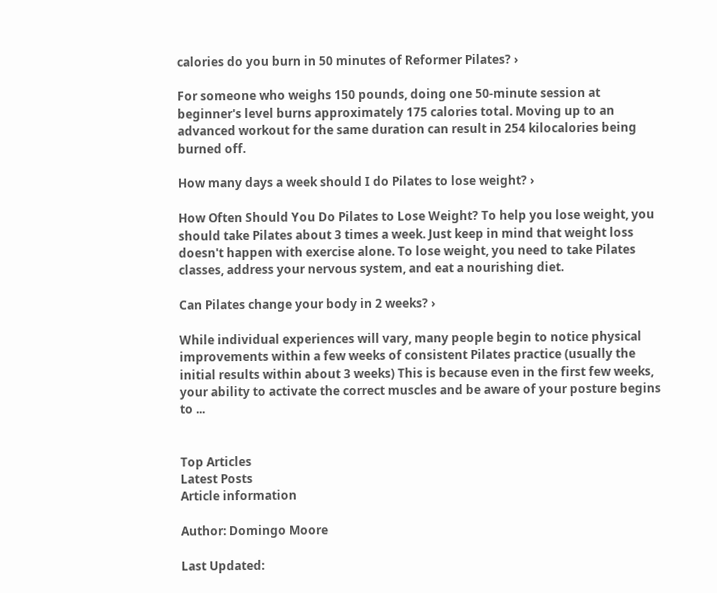calories do you burn in 50 minutes of Reformer Pilates? ›

For someone who weighs 150 pounds, doing one 50-minute session at beginner's level burns approximately 175 calories total. Moving up to an advanced workout for the same duration can result in 254 kilocalories being burned off.

How many days a week should I do Pilates to lose weight? ›

How Often Should You Do Pilates to Lose Weight? To help you lose weight, you should take Pilates about 3 times a week. Just keep in mind that weight loss doesn't happen with exercise alone. To lose weight, you need to take Pilates classes, address your nervous system, and eat a nourishing diet.

Can Pilates change your body in 2 weeks? ›

While individual experiences will vary, many people begin to notice physical improvements within a few weeks of consistent Pilates practice (usually the initial results within about 3 weeks) This is because even in the first few weeks, your ability to activate the correct muscles and be aware of your posture begins to ...


Top Articles
Latest Posts
Article information

Author: Domingo Moore

Last Updated: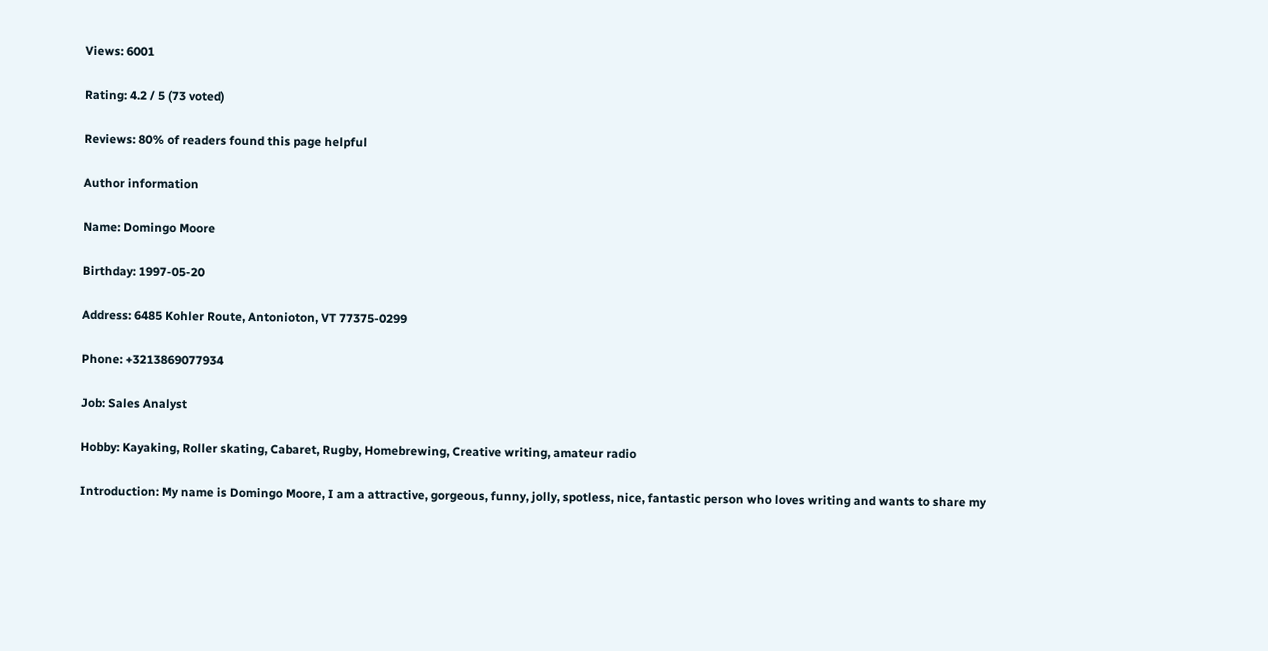Views: 6001

Rating: 4.2 / 5 (73 voted)

Reviews: 80% of readers found this page helpful

Author information

Name: Domingo Moore

Birthday: 1997-05-20

Address: 6485 Kohler Route, Antonioton, VT 77375-0299

Phone: +3213869077934

Job: Sales Analyst

Hobby: Kayaking, Roller skating, Cabaret, Rugby, Homebrewing, Creative writing, amateur radio

Introduction: My name is Domingo Moore, I am a attractive, gorgeous, funny, jolly, spotless, nice, fantastic person who loves writing and wants to share my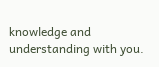knowledge and understanding with you.